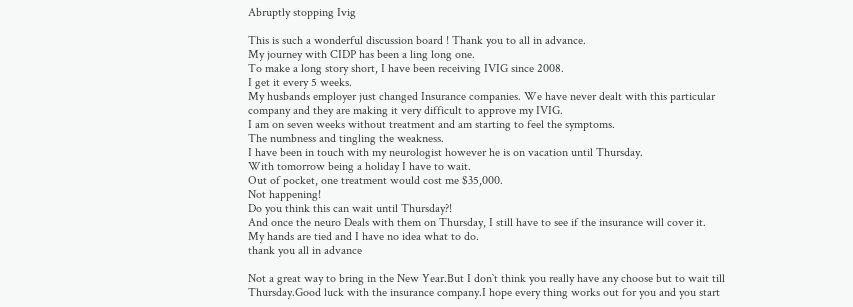Abruptly stopping Ivig

This is such a wonderful discussion board ! Thank you to all in advance.
My journey with CIDP has been a ling long one.
To make a long story short, I have been receiving IVIG since 2008.
I get it every 5 weeks.
My husbands employer just changed Insurance companies. We have never dealt with this particular company and they are making it very difficult to approve my IVIG.
I am on seven weeks without treatment and am starting to feel the symptoms.
The numbness and tingling the weakness.
I have been in touch with my neurologist however he is on vacation until Thursday.
With tomorrow being a holiday I have to wait.
Out of pocket, one treatment would cost me $35,000.
Not happening!
Do you think this can wait until Thursday?!
And once the neuro Deals with them on Thursday, I still have to see if the insurance will cover it.
My hands are tied and I have no idea what to do.
thank you all in advance

Not a great way to bring in the New Year.But I don`t think you really have any choose but to wait till Thursday.Good luck with the insurance company.I hope every thing works out for you and you start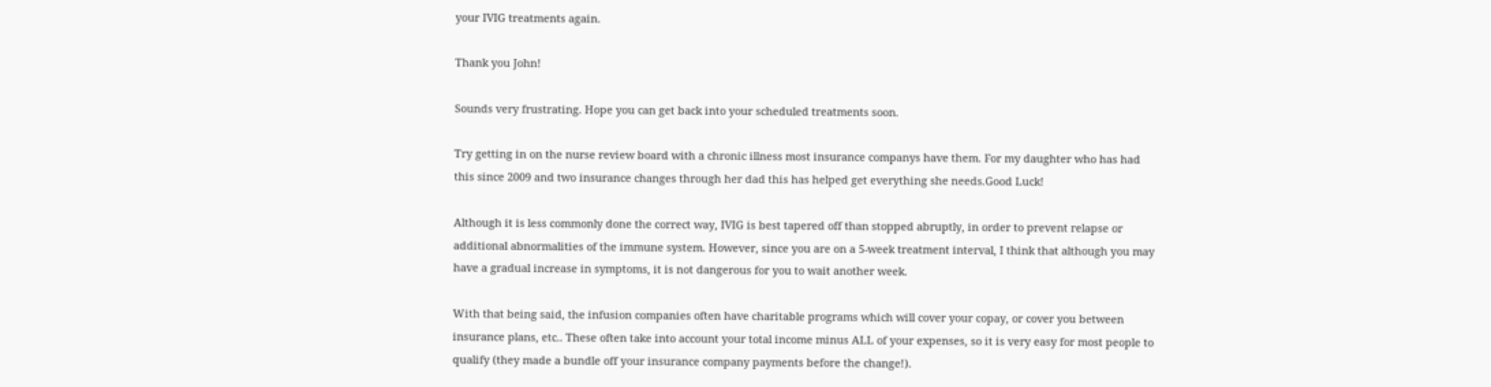your IVIG treatments again.

Thank you John!

Sounds very frustrating. Hope you can get back into your scheduled treatments soon.

Try getting in on the nurse review board with a chronic illness most insurance companys have them. For my daughter who has had this since 2009 and two insurance changes through her dad this has helped get everything she needs.Good Luck!

Although it is less commonly done the correct way, IVIG is best tapered off than stopped abruptly, in order to prevent relapse or additional abnormalities of the immune system. However, since you are on a 5-week treatment interval, I think that although you may have a gradual increase in symptoms, it is not dangerous for you to wait another week.

With that being said, the infusion companies often have charitable programs which will cover your copay, or cover you between insurance plans, etc.. These often take into account your total income minus ALL of your expenses, so it is very easy for most people to qualify (they made a bundle off your insurance company payments before the change!).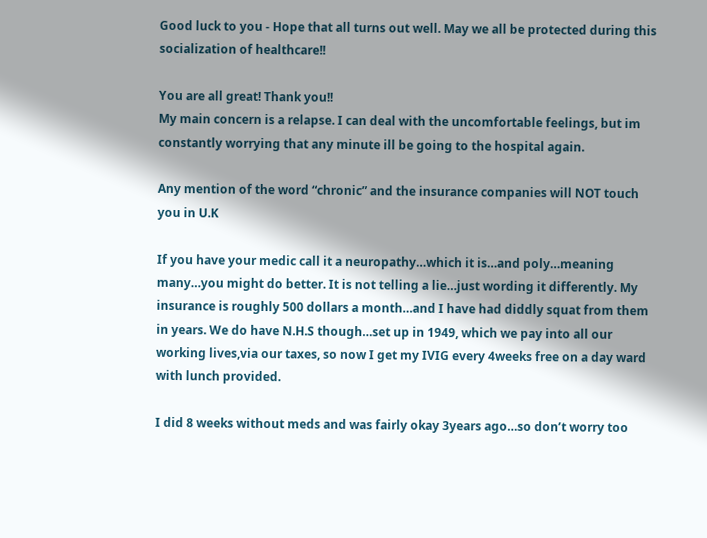Good luck to you - Hope that all turns out well. May we all be protected during this socialization of healthcare!!

You are all great! Thank you!!
My main concern is a relapse. I can deal with the uncomfortable feelings, but im constantly worrying that any minute ill be going to the hospital again.

Any mention of the word “chronic” and the insurance companies will NOT touch you in U.K

If you have your medic call it a neuropathy…which it is…and poly…meaning many…you might do better. It is not telling a lie…just wording it differently. My insurance is roughly 500 dollars a month…and I have had diddly squat from them in years. We do have N.H.S though…set up in 1949, which we pay into all our working lives,via our taxes, so now I get my IVIG every 4weeks free on a day ward with lunch provided.

I did 8 weeks without meds and was fairly okay 3years ago…so don’t worry too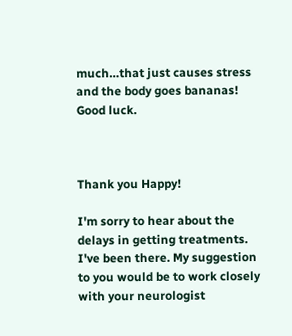much…that just causes stress and the body goes bananas!
Good luck.



Thank you Happy!

I'm sorry to hear about the delays in getting treatments. I've been there. My suggestion to you would be to work closely with your neurologist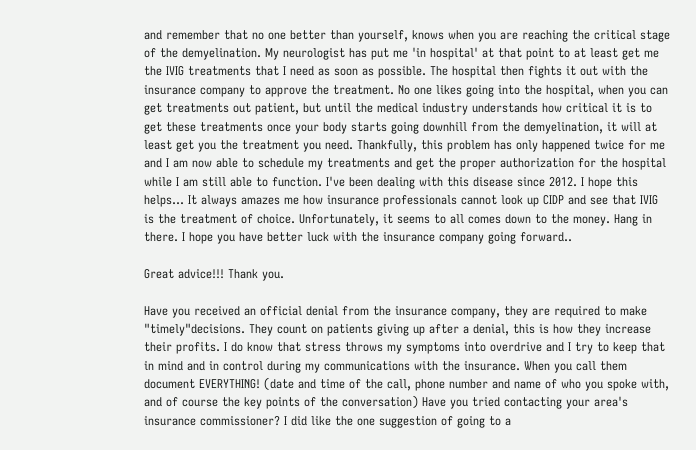and remember that no one better than yourself, knows when you are reaching the critical stage of the demyelination. My neurologist has put me 'in hospital' at that point to at least get me the IVIG treatments that I need as soon as possible. The hospital then fights it out with the insurance company to approve the treatment. No one likes going into the hospital, when you can get treatments out patient, but until the medical industry understands how critical it is to get these treatments once your body starts going downhill from the demyelination, it will at least get you the treatment you need. Thankfully, this problem has only happened twice for me and I am now able to schedule my treatments and get the proper authorization for the hospital while I am still able to function. I've been dealing with this disease since 2012. I hope this helps... It always amazes me how insurance professionals cannot look up CIDP and see that IVIG is the treatment of choice. Unfortunately, it seems to all comes down to the money. Hang in there. I hope you have better luck with the insurance company going forward..

Great advice!!! Thank you.

Have you received an official denial from the insurance company, they are required to make "timely"decisions. They count on patients giving up after a denial, this is how they increase their profits. I do know that stress throws my symptoms into overdrive and I try to keep that in mind and in control during my communications with the insurance. When you call them document EVERYTHING! (date and time of the call, phone number and name of who you spoke with, and of course the key points of the conversation) Have you tried contacting your area's insurance commissioner? I did like the one suggestion of going to a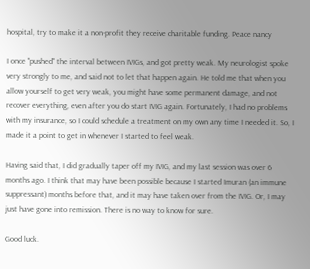hospital, try to make it a non-profit they receive charitable funding. Peace nancy

I once "pushed" the interval between IVIGs, and got pretty weak. My neurologist spoke very strongly to me, and said not to let that happen again. He told me that when you allow yourself to get very weak, you might have some permanent damage, and not recover everything, even after you do start IVIG again. Fortunately, I had no problems with my insurance, so I could schedule a treatment on my own any time I needed it. So, I made it a point to get in whenever I started to feel weak.

Having said that, I did gradually taper off my IVIG, and my last session was over 6 months ago. I think that may have been possible because I started Imuran (an immune suppressant) months before that, and it may have taken over from the IVIG. Or, I may just have gone into remission. There is no way to know for sure.

Good luck.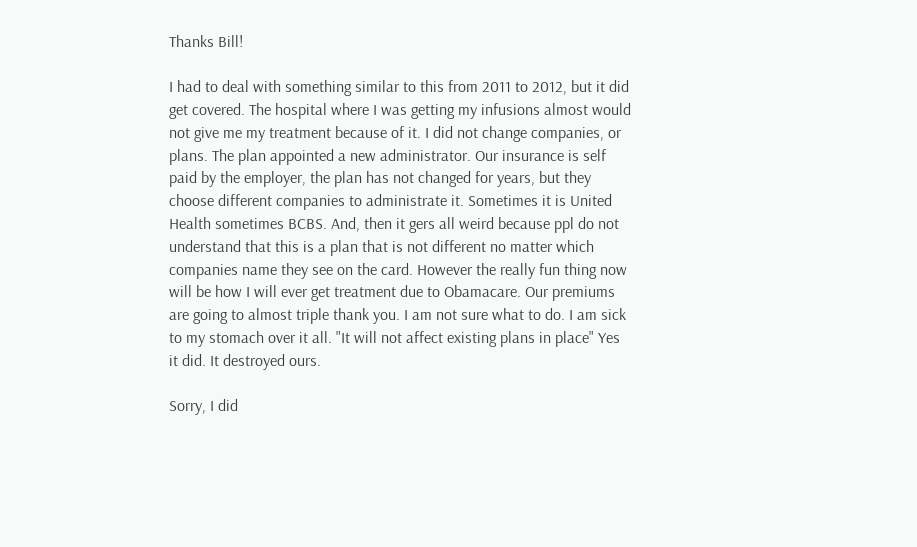Thanks Bill!

I had to deal with something similar to this from 2011 to 2012, but it did get covered. The hospital where I was getting my infusions almost would not give me my treatment because of it. I did not change companies, or plans. The plan appointed a new administrator. Our insurance is self paid by the employer, the plan has not changed for years, but they choose different companies to administrate it. Sometimes it is United Health sometimes BCBS. And, then it gers all weird because ppl do not understand that this is a plan that is not different no matter which companies name they see on the card. However the really fun thing now will be how I will ever get treatment due to Obamacare. Our premiums are going to almost triple thank you. I am not sure what to do. I am sick to my stomach over it all. "It will not affect existing plans in place" Yes it did. It destroyed ours.

Sorry, I did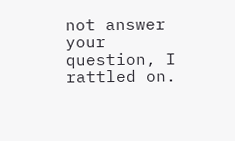not answer your question, I rattled on.